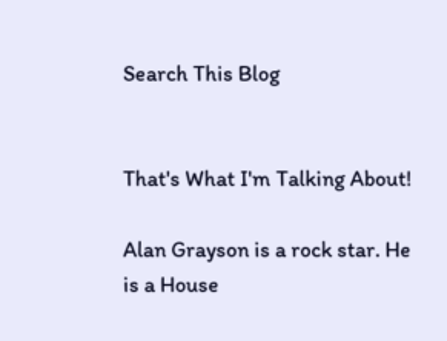Search This Blog


That's What I'm Talking About!

Alan Grayson is a rock star. He is a House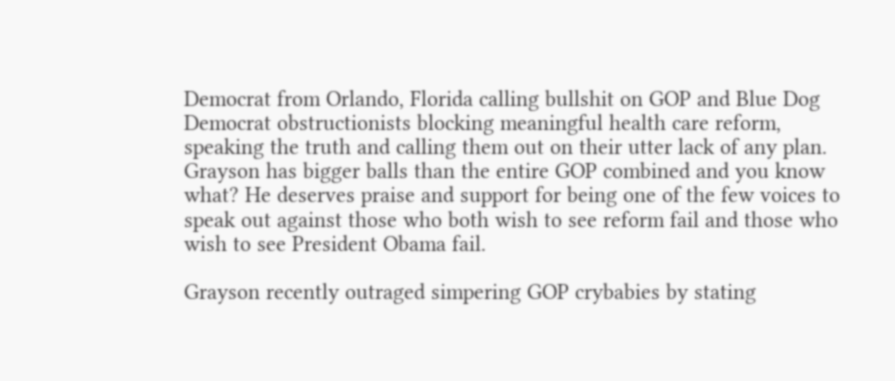Democrat from Orlando, Florida calling bullshit on GOP and Blue Dog Democrat obstructionists blocking meaningful health care reform, speaking the truth and calling them out on their utter lack of any plan. Grayson has bigger balls than the entire GOP combined and you know what? He deserves praise and support for being one of the few voices to speak out against those who both wish to see reform fail and those who wish to see President Obama fail.

Grayson recently outraged simpering GOP crybabies by stating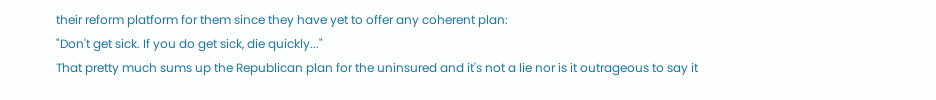their reform platform for them since they have yet to offer any coherent plan:
"Don't get sick. If you do get sick, die quickly..."
That pretty much sums up the Republican plan for the uninsured and it's not a lie nor is it outrageous to say it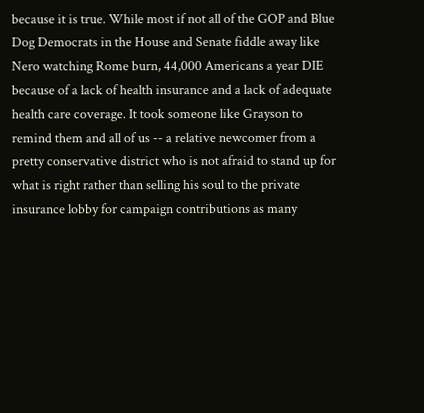because it is true. While most if not all of the GOP and Blue Dog Democrats in the House and Senate fiddle away like Nero watching Rome burn, 44,000 Americans a year DIE because of a lack of health insurance and a lack of adequate health care coverage. It took someone like Grayson to remind them and all of us -- a relative newcomer from a pretty conservative district who is not afraid to stand up for what is right rather than selling his soul to the private insurance lobby for campaign contributions as many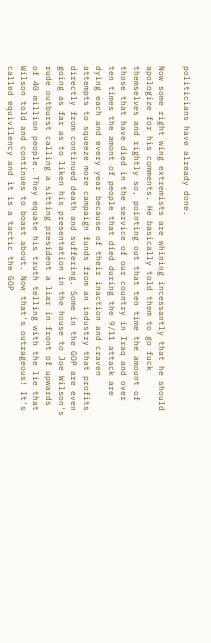politicians have already done.

Now some right wing extremists are whining incessantly that he should apologize for his comments. He basically told them to go fuck themselves and rightly so, pointing out that ten time the amount of those that have died in the service of our country in Iraq and over ten times the amont of people that died during the 9/11 attack are dying each and every year because of their inaction and craven attempts to squeeze more campaign funds from an industry that profits directly from continued death and suffering. Some in the GOP are even going as far as to liken his presentation in the house to Joe Wilson's rude outburst calling a sitting president a liar in front of upwards of 40 million people. They equate his truth telling with the lie that Wilson told and continues to boast about. Now that's outrageous! It's called equivilency and it is a tactic the GOP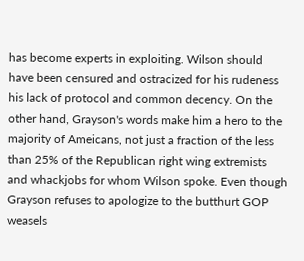has become experts in exploiting. Wilson should have been censured and ostracized for his rudeness his lack of protocol and common decency. On the other hand, Grayson's words make him a hero to the majority of Ameicans, not just a fraction of the less than 25% of the Republican right wing extremists and whackjobs for whom Wilson spoke. Even though Grayson refuses to apologize to the butthurt GOP weasels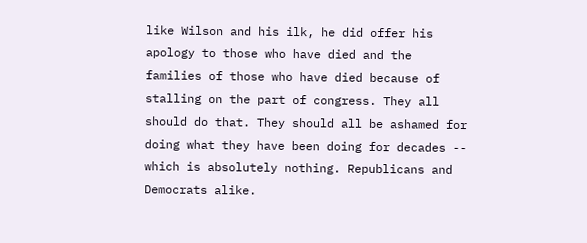like Wilson and his ilk, he did offer his apology to those who have died and the families of those who have died because of stalling on the part of congress. They all should do that. They should all be ashamed for doing what they have been doing for decades -- which is absolutely nothing. Republicans and Democrats alike.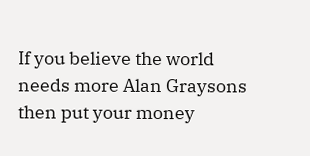If you believe the world needs more Alan Graysons then put your money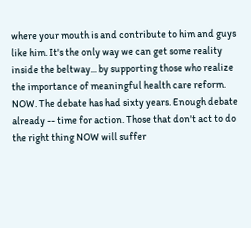where your mouth is and contribute to him and guys like him. It's the only way we can get some reality inside the beltway... by supporting those who realize the importance of meaningful health care reform. NOW. The debate has had sixty years. Enough debate already -- time for action. Those that don't act to do the right thing NOW will suffer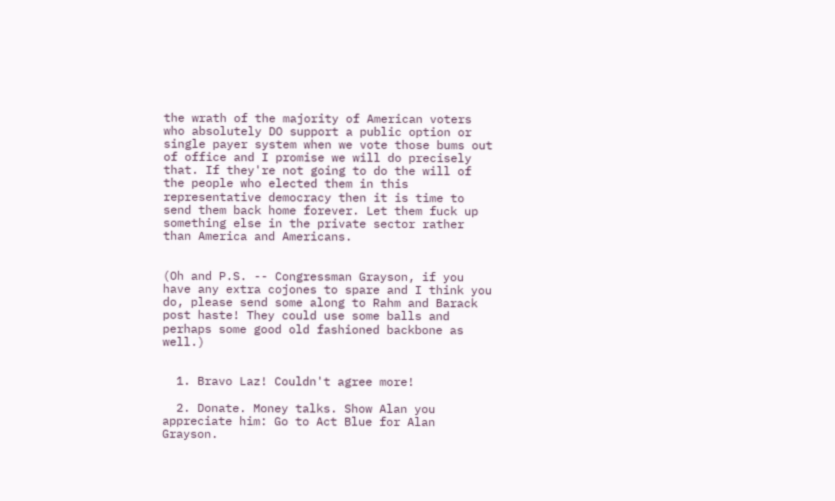the wrath of the majority of American voters who absolutely DO support a public option or single payer system when we vote those bums out of office and I promise we will do precisely that. If they're not going to do the will of the people who elected them in this representative democracy then it is time to send them back home forever. Let them fuck up something else in the private sector rather than America and Americans.


(Oh and P.S. -- Congressman Grayson, if you have any extra cojones to spare and I think you do, please send some along to Rahm and Barack post haste! They could use some balls and perhaps some good old fashioned backbone as well.)


  1. Bravo Laz! Couldn't agree more!

  2. Donate. Money talks. Show Alan you appreciate him: Go to Act Blue for Alan Grayson.